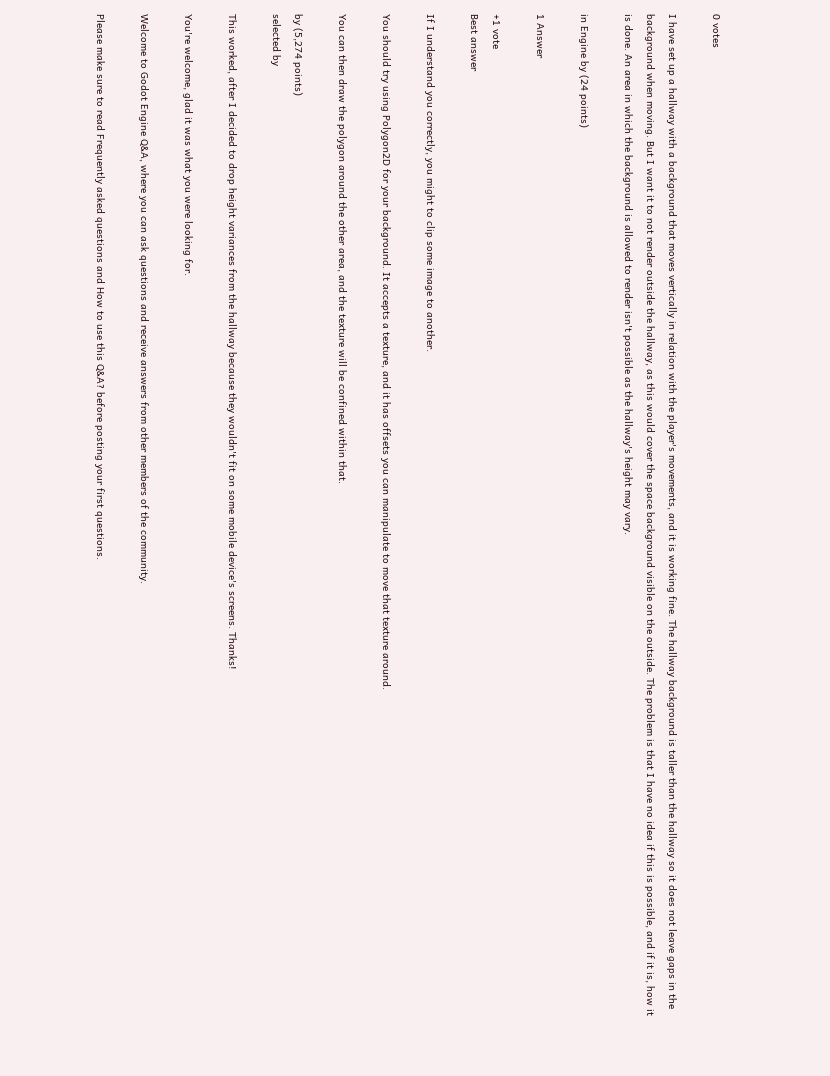0 votes

I have set up a hallway with a background that moves vertically in relation with the player's movements, and it is working fine. The hallway background is taller than the hallway so it does not leave gaps in the background when moving. But I want it to not render outside the hallway, as this would cover the space background visible on the outside. The problem is that I have no idea if this is possible, and if it is, how it is done. An area in which the background is allowed to render isn't possible as the hallway's height may vary.

in Engine by (24 points)

1 Answer

+1 vote
Best answer

If I understand you correctly, you might to clip some image to another.

You should try using Polygon2D for your background. It accepts a texture, and it has offsets you can manipulate to move that texture around.

You can then draw the polygon around the other area, and the texture will be confined within that.

by (5,274 points)
selected by

This worked, after I decided to drop height variances from the hallway because they wouldn't fit on some mobile device's screens. Thanks!

You're welcome, glad it was what you were looking for.

Welcome to Godot Engine Q&A, where you can ask questions and receive answers from other members of the community.

Please make sure to read Frequently asked questions and How to use this Q&A? before posting your first questions.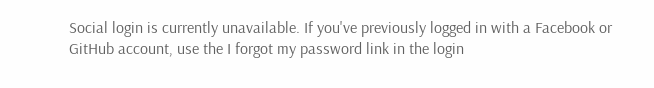Social login is currently unavailable. If you've previously logged in with a Facebook or GitHub account, use the I forgot my password link in the login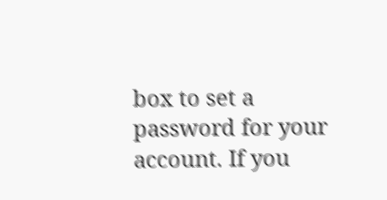box to set a password for your account. If you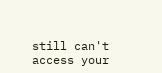still can't access your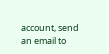account, send an email to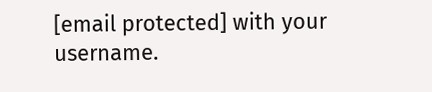[email protected] with your username.